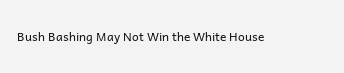Bush Bashing May Not Win the White House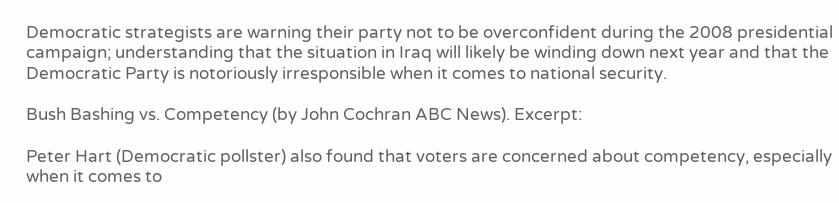Democratic strategists are warning their party not to be overconfident during the 2008 presidential campaign; understanding that the situation in Iraq will likely be winding down next year and that the Democratic Party is notoriously irresponsible when it comes to national security.

Bush Bashing vs. Competency (by John Cochran ABC News). Excerpt:

Peter Hart (Democratic pollster) also found that voters are concerned about competency, especially when it comes to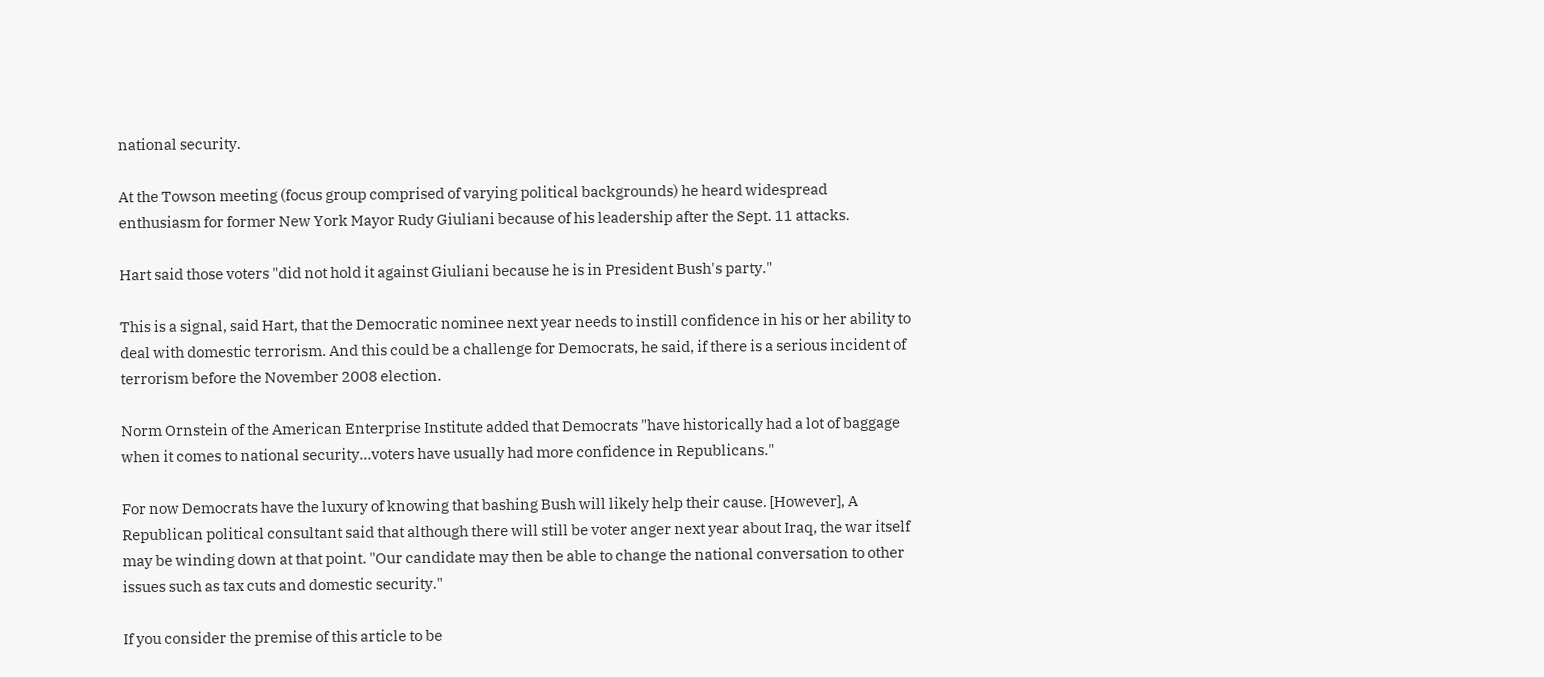national security.

At the Towson meeting (focus group comprised of varying political backgrounds) he heard widespread enthusiasm for former New York Mayor Rudy Giuliani because of his leadership after the Sept. 11 attacks.

Hart said those voters "did not hold it against Giuliani because he is in President Bush's party."

This is a signal, said Hart, that the Democratic nominee next year needs to instill confidence in his or her ability to deal with domestic terrorism. And this could be a challenge for Democrats, he said, if there is a serious incident of terrorism before the November 2008 election.

Norm Ornstein of the American Enterprise Institute added that Democrats "have historically had a lot of baggage when it comes to national security…voters have usually had more confidence in Republicans."

For now Democrats have the luxury of knowing that bashing Bush will likely help their cause. [However], A Republican political consultant said that although there will still be voter anger next year about Iraq, the war itself may be winding down at that point. "Our candidate may then be able to change the national conversation to other issues such as tax cuts and domestic security."

If you consider the premise of this article to be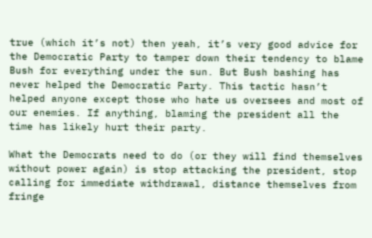true (which it’s not) then yeah, it’s very good advice for the Democratic Party to tamper down their tendency to blame Bush for everything under the sun. But Bush bashing has never helped the Democratic Party. This tactic hasn’t helped anyone except those who hate us oversees and most of our enemies. If anything, blaming the president all the time has likely hurt their party.

What the Democrats need to do (or they will find themselves without power again) is stop attacking the president, stop calling for immediate withdrawal, distance themselves from fringe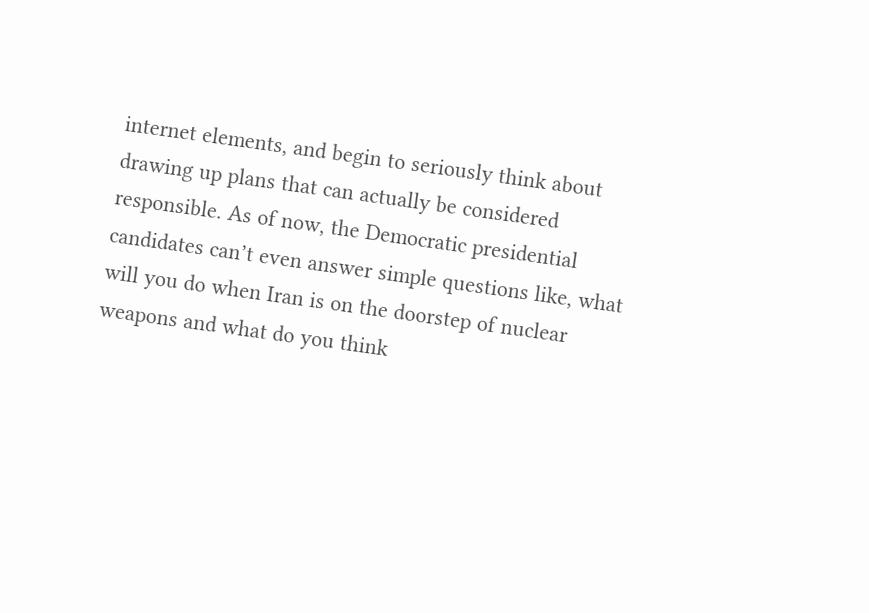internet elements, and begin to seriously think about drawing up plans that can actually be considered responsible. As of now, the Democratic presidential candidates can’t even answer simple questions like, what will you do when Iran is on the doorstep of nuclear weapons and what do you think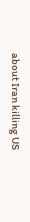about Iran killing US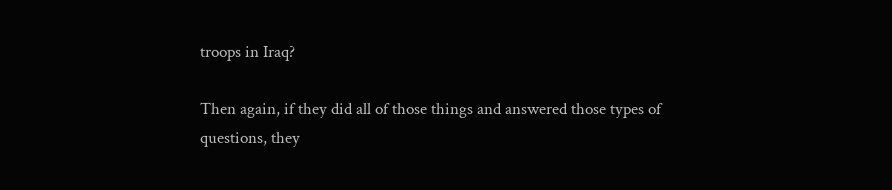troops in Iraq?

Then again, if they did all of those things and answered those types of questions, they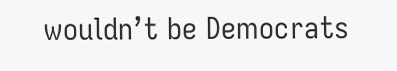wouldn’t be Democrats